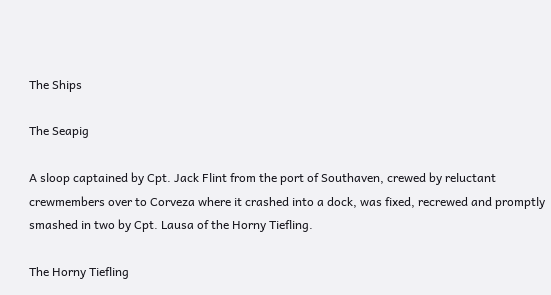The Ships

The Seapig

A sloop captained by Cpt. Jack Flint from the port of Southaven, crewed by reluctant crewmembers over to Corveza where it crashed into a dock, was fixed, recrewed and promptly smashed in two by Cpt. Lausa of the Horny Tiefling.

The Horny Tiefling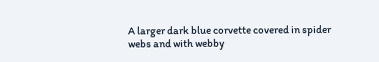A larger dark blue corvette covered in spider webs and with webby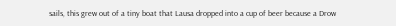sails, this grew out of a tiny boat that Lausa dropped into a cup of beer because a Drow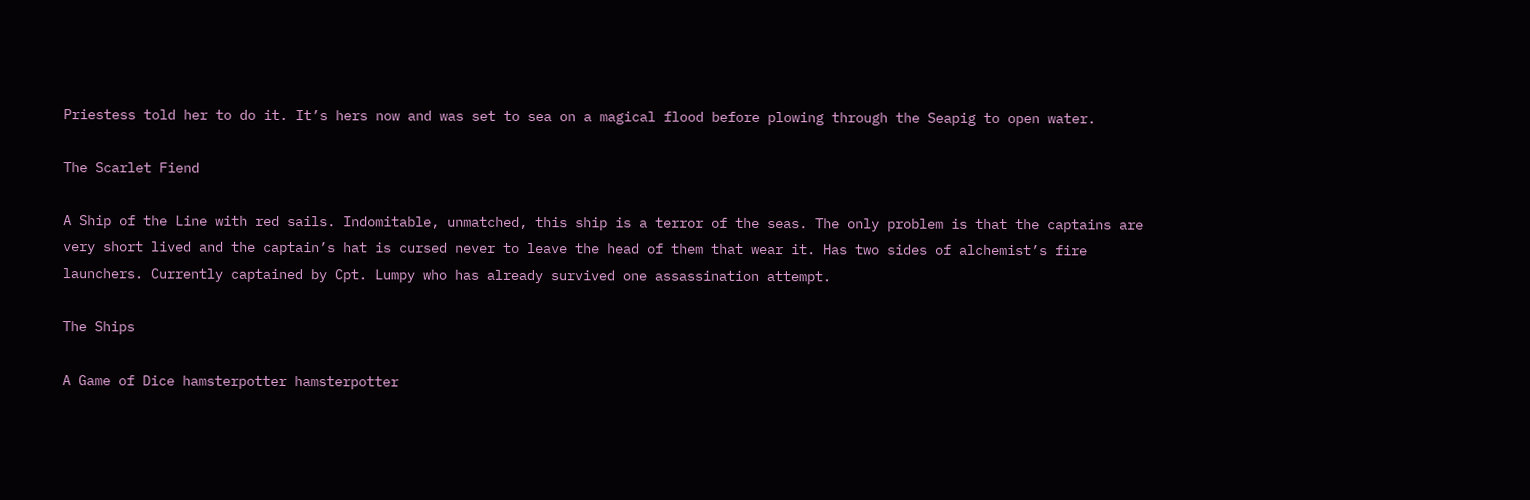Priestess told her to do it. It’s hers now and was set to sea on a magical flood before plowing through the Seapig to open water.

The Scarlet Fiend

A Ship of the Line with red sails. Indomitable, unmatched, this ship is a terror of the seas. The only problem is that the captains are very short lived and the captain’s hat is cursed never to leave the head of them that wear it. Has two sides of alchemist’s fire launchers. Currently captained by Cpt. Lumpy who has already survived one assassination attempt.

The Ships

A Game of Dice hamsterpotter hamsterpotter